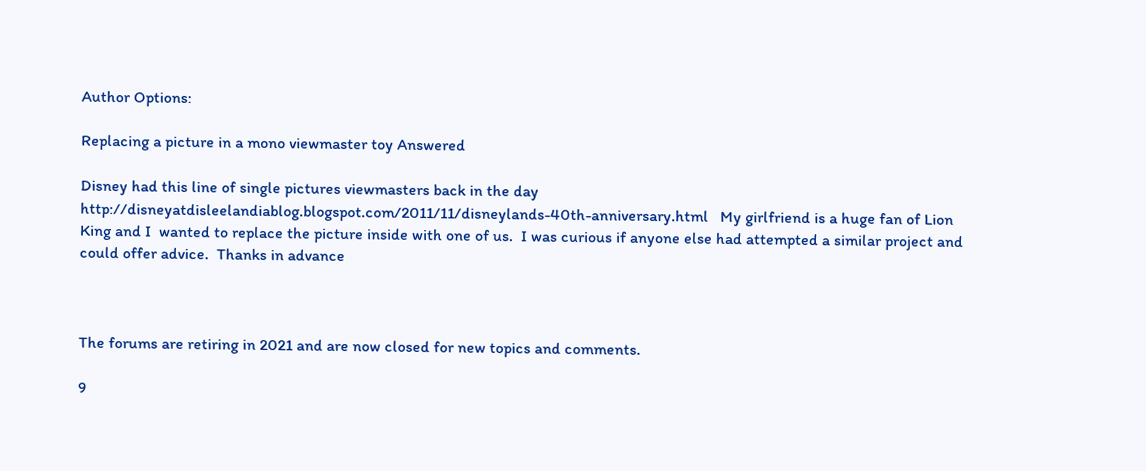Author Options:

Replacing a picture in a mono viewmaster toy Answered

Disney had this line of single pictures viewmasters back in the day http://disneyatdisleelandiablog.blogspot.com/2011/11/disneylands-40th-anniversary.html   My girlfriend is a huge fan of Lion King and I  wanted to replace the picture inside with one of us.  I was curious if anyone else had attempted a similar project and could offer advice.  Thanks in advance



The forums are retiring in 2021 and are now closed for new topics and comments.

9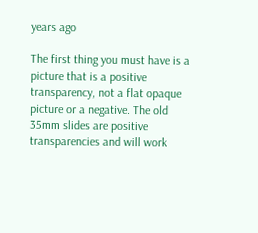years ago

The first thing you must have is a picture that is a positive transparency, not a flat opaque picture or a negative. The old 35mm slides are positive transparencies and will work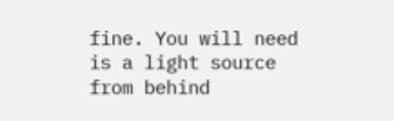fine. You will need is a light source from behind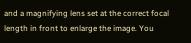and a magnifying lens set at the correct focal length in front to enlarge the image. You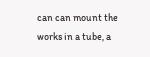can can mount the works in a tube, a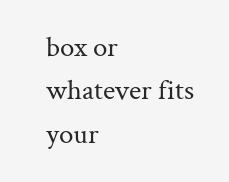box or whatever fits your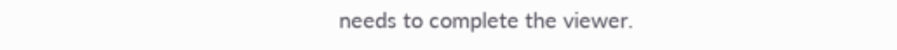needs to complete the viewer.